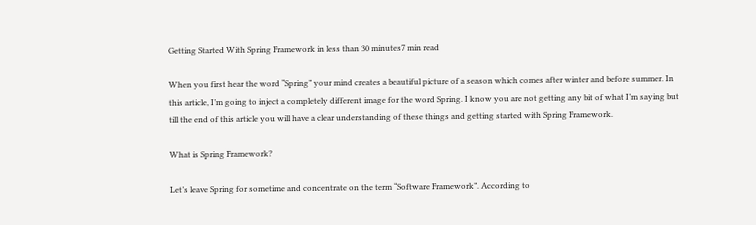Getting Started With Spring Framework in less than 30 minutes7 min read

When you first hear the word “Spring” your mind creates a beautiful picture of a season which comes after winter and before summer. In this article, I’m going to inject a completely different image for the word Spring. I know you are not getting any bit of what I’m saying but till the end of this article you will have a clear understanding of these things and getting started with Spring Framework.

What is Spring Framework?

Let’s leave Spring for sometime and concentrate on the term “Software Framework”. According to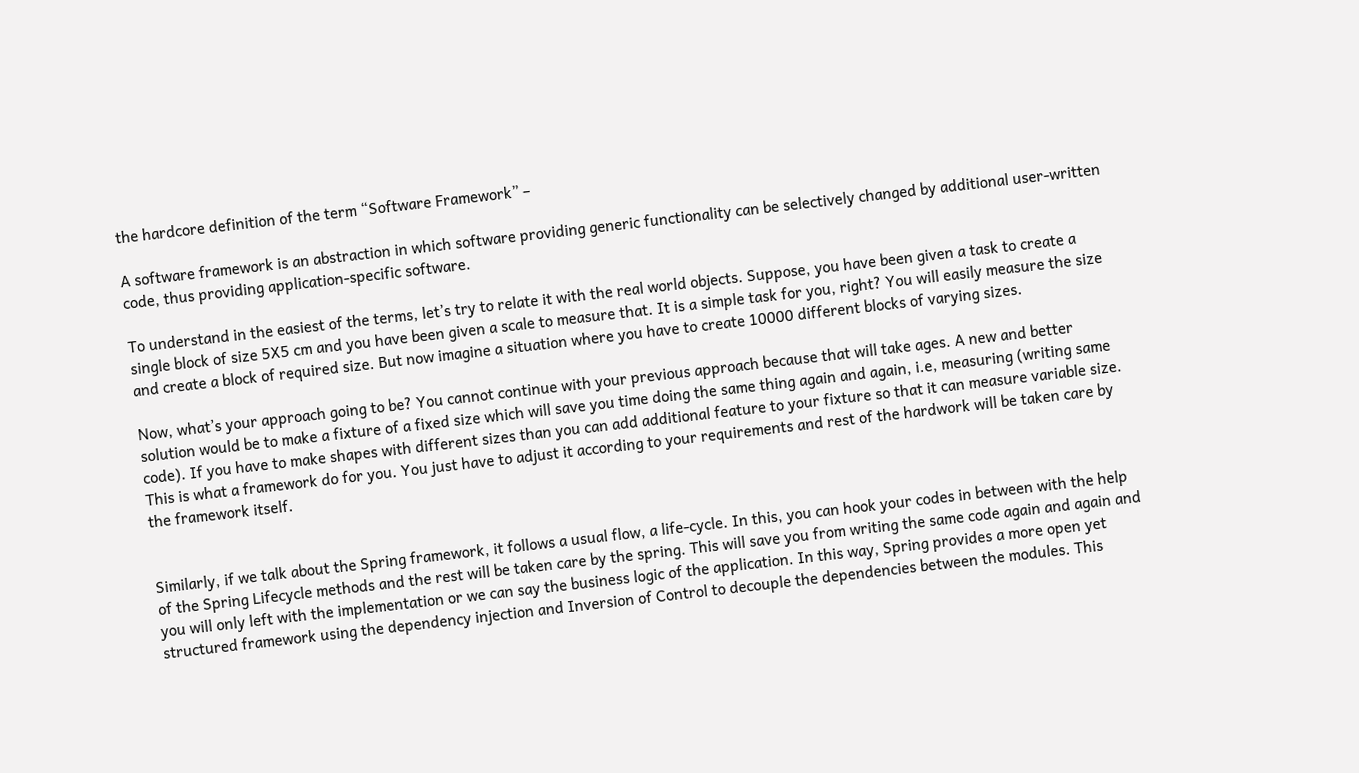the hardcore definition of the term “Software Framework” –

A software framework is an abstraction in which software providing generic functionality can be selectively changed by additional user-written code, thus providing application-specific software.

To understand in the easiest of the terms, let’s try to relate it with the real world objects. Suppose, you have been given a task to create a single block of size 5X5 cm and you have been given a scale to measure that. It is a simple task for you, right? You will easily measure the size and create a block of required size. But now imagine a situation where you have to create 10000 different blocks of varying sizes.

Now, what’s your approach going to be? You cannot continue with your previous approach because that will take ages. A new and better solution would be to make a fixture of a fixed size which will save you time doing the same thing again and again, i.e, measuring (writing same code). If you have to make shapes with different sizes than you can add additional feature to your fixture so that it can measure variable size. This is what a framework do for you. You just have to adjust it according to your requirements and rest of the hardwork will be taken care by the framework itself.


Similarly, if we talk about the Spring framework, it follows a usual flow, a life-cycle. In this, you can hook your codes in between with the help of the Spring Lifecycle methods and the rest will be taken care by the spring. This will save you from writing the same code again and again and you will only left with the implementation or we can say the business logic of the application. In this way, Spring provides a more open yet structured framework using the dependency injection and Inversion of Control to decouple the dependencies between the modules. This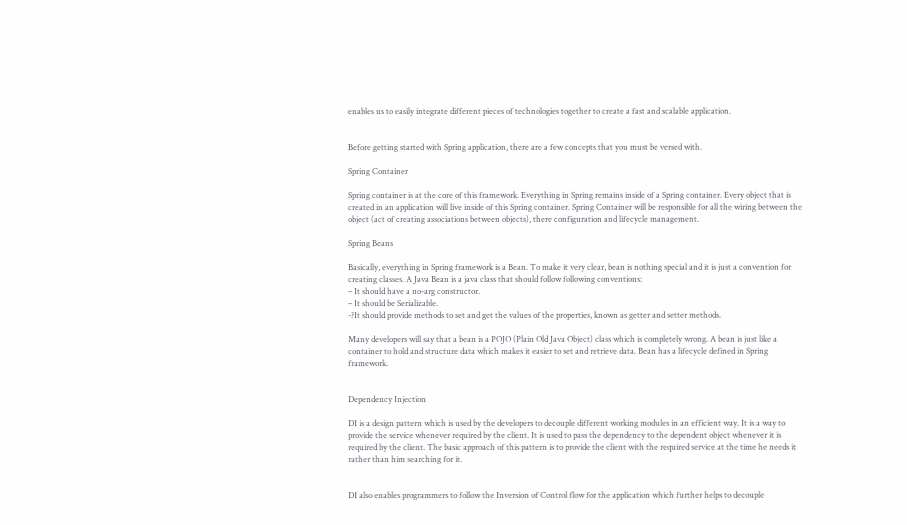enables us to easily integrate different pieces of technologies together to create a fast and scalable application.


Before getting started with Spring application, there are a few concepts that you must be versed with.

Spring Container

Spring container is at the core of this framework. Everything in Spring remains inside of a Spring container. Every object that is created in an application will live inside of this Spring container. Spring Container will be responsible for all the wiring between the object (act of creating associations between objects), there configuration and lifecycle management.

Spring Beans

Basically, everything in Spring framework is a Bean. To make it very clear, bean is nothing special and it is just a convention for creating classes. A Java Bean is a java class that should follow following conventions:
– It should have a no-arg constructor.
– It should be Serializable.
-?It should provide methods to set and get the values of the properties, known as getter and setter methods.

Many developers will say that a bean is a POJO (Plain Old Java Object) class which is completely wrong. A bean is just like a container to hold and structure data which makes it easier to set and retrieve data. Bean has a lifecycle defined in Spring framework.


Dependency Injection

DI is a design pattern which is used by the developers to decouple different working modules in an efficient way. It is a way to provide the service whenever required by the client. It is used to pass the dependency to the dependent object whenever it is required by the client. The basic approach of this pattern is to provide the client with the required service at the time he needs it rather than him searching for it.


DI also enables programmers to follow the Inversion of Control flow for the application which further helps to decouple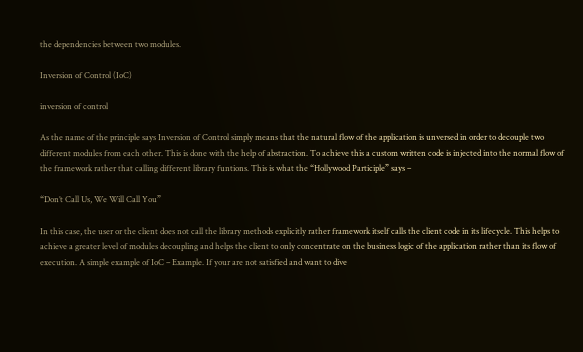the dependencies between two modules.

Inversion of Control (IoC)

inversion of control

As the name of the principle says Inversion of Control simply means that the natural flow of the application is unversed in order to decouple two different modules from each other. This is done with the help of abstraction. To achieve this a custom written code is injected into the normal flow of the framework rather that calling different library funtions. This is what the “Hollywood Participle” says –

“Don’t Call Us, We Will Call You”

In this case, the user or the client does not call the library methods explicitly rather framework itself calls the client code in its lifecycle. This helps to achieve a greater level of modules decoupling and helps the client to only concentrate on the business logic of the application rather than its flow of execution. A simple example of IoC – Example. If your are not satisfied and want to dive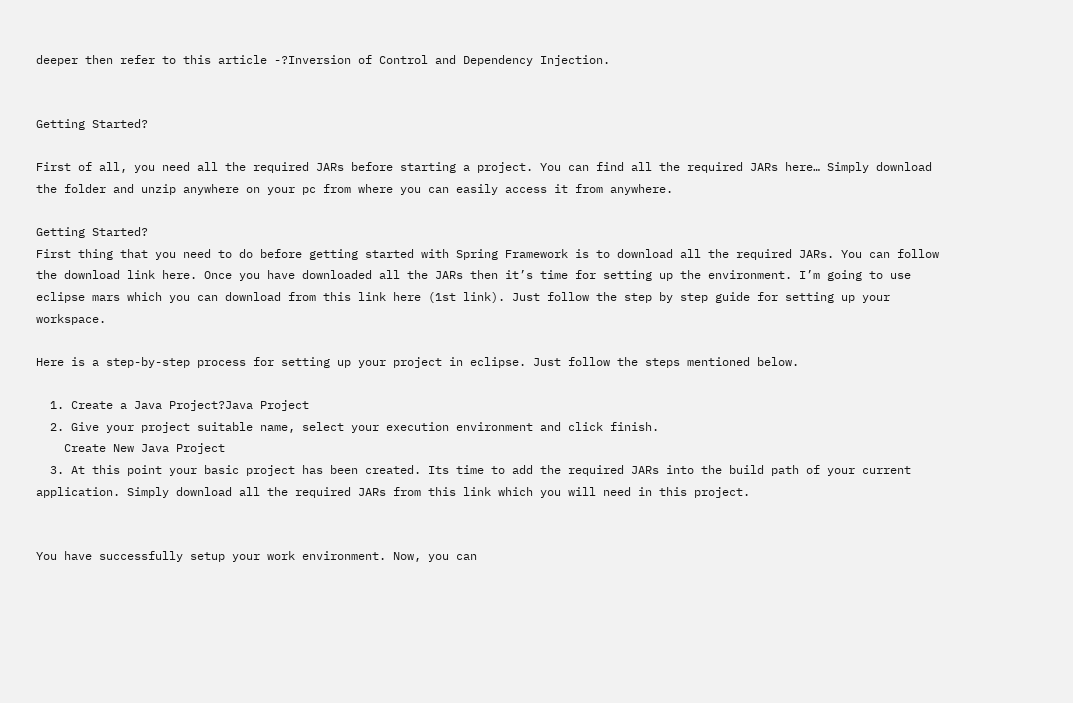deeper then refer to this article -?Inversion of Control and Dependency Injection.


Getting Started?

First of all, you need all the required JARs before starting a project. You can find all the required JARs here… Simply download the folder and unzip anywhere on your pc from where you can easily access it from anywhere.

Getting Started?
First thing that you need to do before getting started with Spring Framework is to download all the required JARs. You can follow the download link here. Once you have downloaded all the JARs then it’s time for setting up the environment. I’m going to use eclipse mars which you can download from this link here (1st link). Just follow the step by step guide for setting up your workspace.

Here is a step-by-step process for setting up your project in eclipse. Just follow the steps mentioned below.

  1. Create a Java Project?Java Project
  2. Give your project suitable name, select your execution environment and click finish.
    Create New Java Project
  3. At this point your basic project has been created. Its time to add the required JARs into the build path of your current application. Simply download all the required JARs from this link which you will need in this project.


You have successfully setup your work environment. Now, you can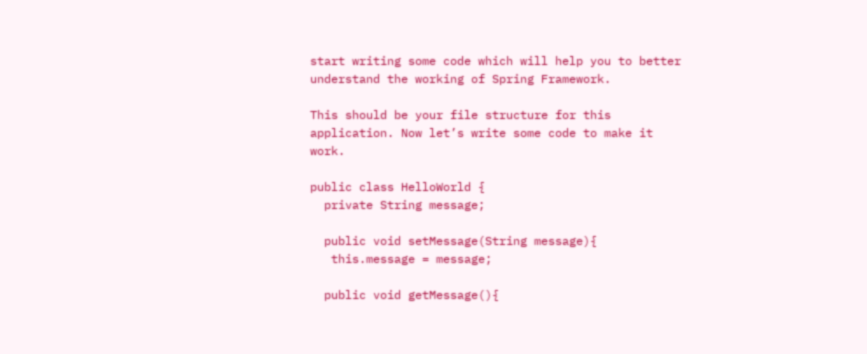start writing some code which will help you to better understand the working of Spring Framework.

This should be your file structure for this application. Now let’s write some code to make it work.

public class HelloWorld {
  private String message;

  public void setMessage(String message){
   this.message = message;

  public void getMessage(){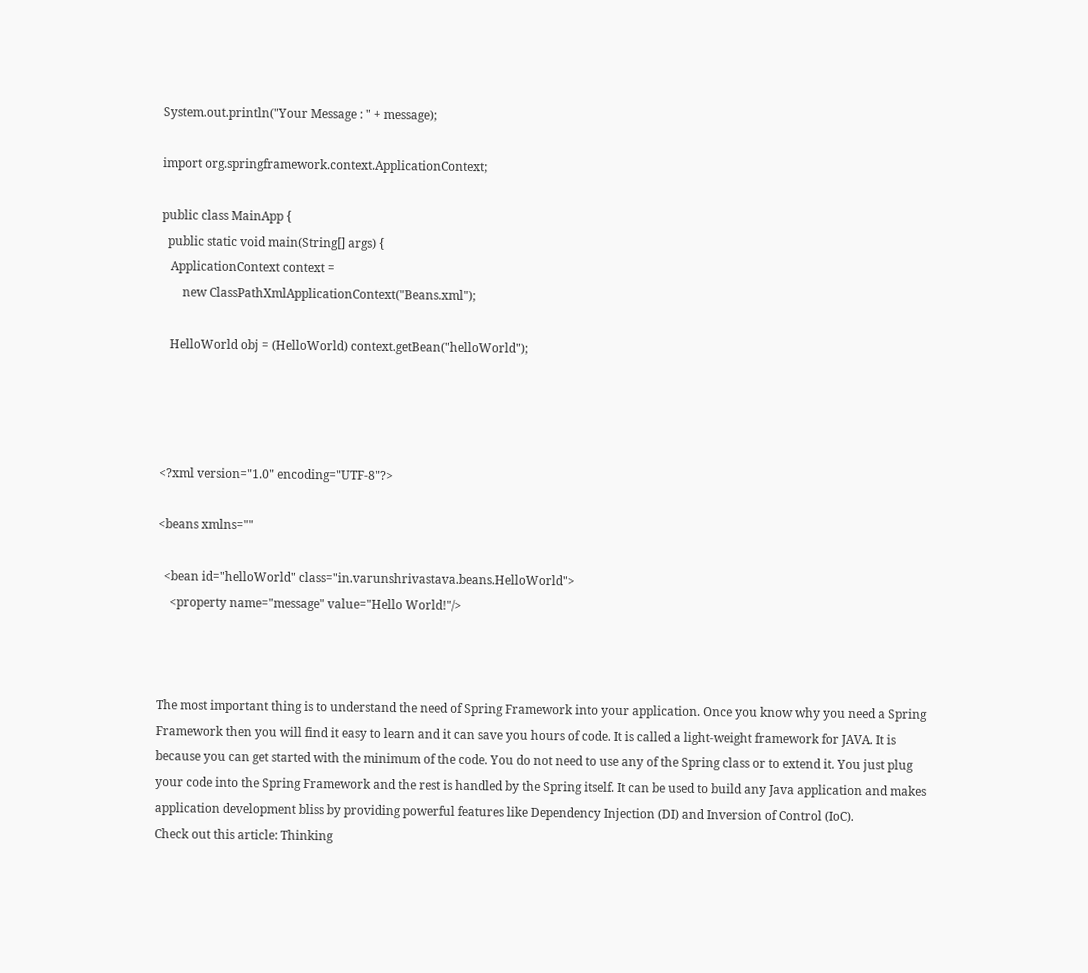System.out.println("Your Message : " + message);

import org.springframework.context.ApplicationContext;

public class MainApp {
  public static void main(String[] args) {
   ApplicationContext context =
       new ClassPathXmlApplicationContext("Beans.xml");

   HelloWorld obj = (HelloWorld) context.getBean("helloWorld");




<?xml version="1.0" encoding="UTF-8"?>

<beans xmlns=""

  <bean id="helloWorld" class="in.varunshrivastava.beans.HelloWorld">
    <property name="message" value="Hello World!"/>



The most important thing is to understand the need of Spring Framework into your application. Once you know why you need a Spring Framework then you will find it easy to learn and it can save you hours of code. It is called a light-weight framework for JAVA. It is because you can get started with the minimum of the code. You do not need to use any of the Spring class or to extend it. You just plug your code into the Spring Framework and the rest is handled by the Spring itself. It can be used to build any Java application and makes application development bliss by providing powerful features like Dependency Injection (DI) and Inversion of Control (IoC).
Check out this article: Thinking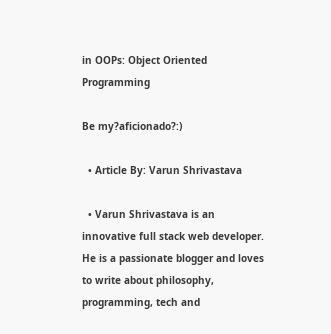in OOPs: Object Oriented Programming

Be my?aficionado?:)

  • Article By: Varun Shrivastava

  • Varun Shrivastava is an innovative full stack web developer. He is a passionate blogger and loves to write about philosophy, programming, tech and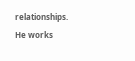relationships. He works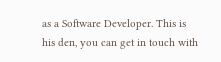as a Software Developer. This is his den, you can get in touch with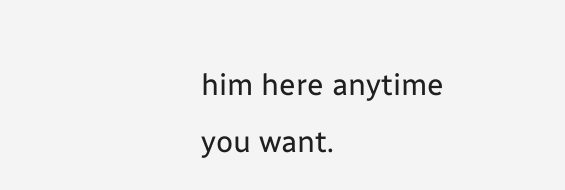him here anytime you want.